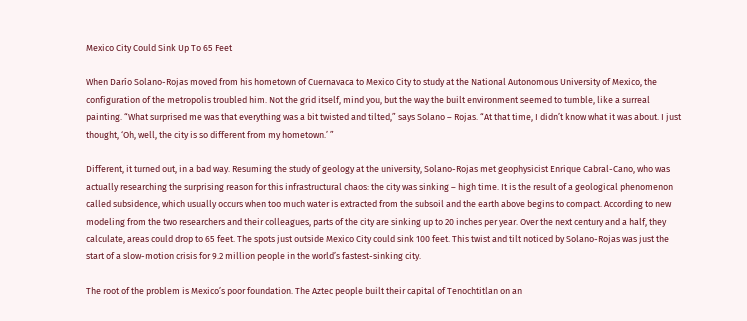Mexico City Could Sink Up To 65 Feet

When Darío Solano-Rojas moved from his hometown of Cuernavaca to Mexico City to study at the National Autonomous University of Mexico, the configuration of the metropolis troubled him. Not the grid itself, mind you, but the way the built environment seemed to tumble, like a surreal painting. “What surprised me was that everything was a bit twisted and tilted,” says Solano – Rojas. “At that time, I didn’t know what it was about. I just thought, ‘Oh, well, the city is so different from my hometown.’ ”

Different, it turned out, in a bad way. Resuming the study of geology at the university, Solano-Rojas met geophysicist Enrique Cabral-Cano, who was actually researching the surprising reason for this infrastructural chaos: the city was sinking – high time. It is the result of a geological phenomenon called subsidence, which usually occurs when too much water is extracted from the subsoil and the earth above begins to compact. According to new modeling from the two researchers and their colleagues, parts of the city are sinking up to 20 inches per year. Over the next century and a half, they calculate, areas could drop to 65 feet. The spots just outside Mexico City could sink 100 feet. This twist and tilt noticed by Solano-Rojas was just the start of a slow-motion crisis for 9.2 million people in the world’s fastest-sinking city.

The root of the problem is Mexico’s poor foundation. The Aztec people built their capital of Tenochtitlan on an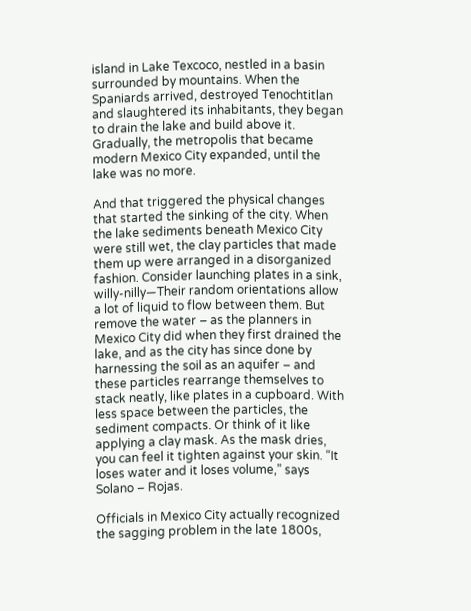island in Lake Texcoco, nestled in a basin surrounded by mountains. When the Spaniards arrived, destroyed Tenochtitlan and slaughtered its inhabitants, they began to drain the lake and build above it. Gradually, the metropolis that became modern Mexico City expanded, until the lake was no more.

And that triggered the physical changes that started the sinking of the city. When the lake sediments beneath Mexico City were still wet, the clay particles that made them up were arranged in a disorganized fashion. Consider launching plates in a sink, willy-nilly—Their random orientations allow a lot of liquid to flow between them. But remove the water – as the planners in Mexico City did when they first drained the lake, and as the city has since done by harnessing the soil as an aquifer – and these particles rearrange themselves to stack neatly, like plates in a cupboard. With less space between the particles, the sediment compacts. Or think of it like applying a clay mask. As the mask dries, you can feel it tighten against your skin. “It loses water and it loses volume,” says Solano – Rojas.

Officials in Mexico City actually recognized the sagging problem in the late 1800s,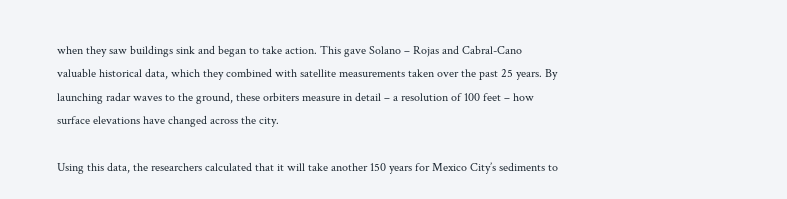when they saw buildings sink and began to take action. This gave Solano – Rojas and Cabral-Cano valuable historical data, which they combined with satellite measurements taken over the past 25 years. By launching radar waves to the ground, these orbiters measure in detail – a resolution of 100 feet – how surface elevations have changed across the city.

Using this data, the researchers calculated that it will take another 150 years for Mexico City’s sediments to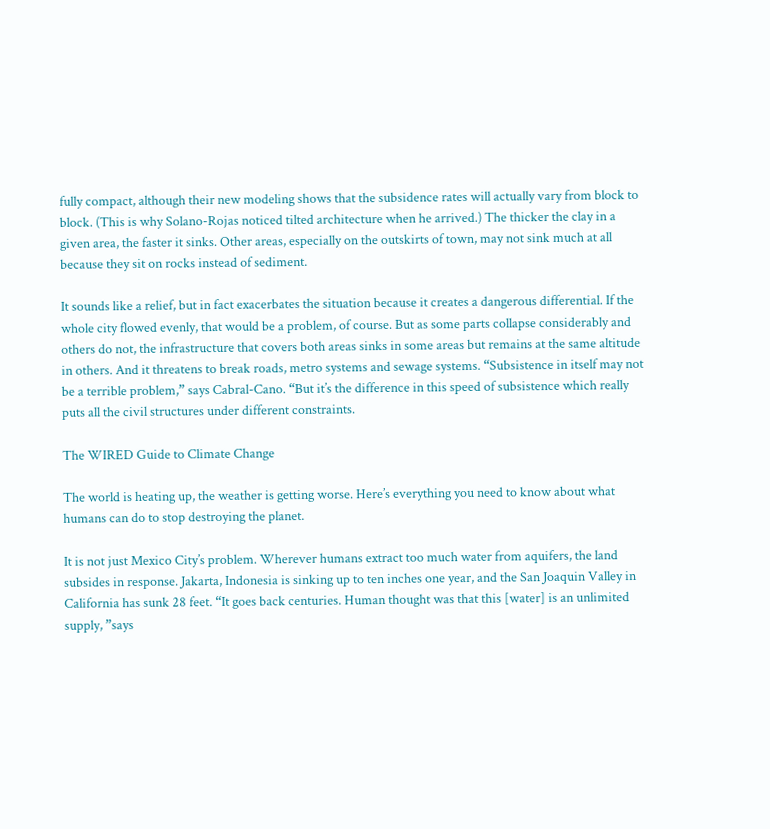fully compact, although their new modeling shows that the subsidence rates will actually vary from block to block. (This is why Solano-Rojas noticed tilted architecture when he arrived.) The thicker the clay in a given area, the faster it sinks. Other areas, especially on the outskirts of town, may not sink much at all because they sit on rocks instead of sediment.

It sounds like a relief, but in fact exacerbates the situation because it creates a dangerous differential. If the whole city flowed evenly, that would be a problem, of course. But as some parts collapse considerably and others do not, the infrastructure that covers both areas sinks in some areas but remains at the same altitude in others. And it threatens to break roads, metro systems and sewage systems. “Subsistence in itself may not be a terrible problem,” says Cabral-Cano. “But it’s the difference in this speed of subsistence which really puts all the civil structures under different constraints.

The WIRED Guide to Climate Change

The world is heating up, the weather is getting worse. Here’s everything you need to know about what humans can do to stop destroying the planet.

It is not just Mexico City’s problem. Wherever humans extract too much water from aquifers, the land subsides in response. Jakarta, Indonesia is sinking up to ten inches one year, and the San Joaquin Valley in California has sunk 28 feet. “It goes back centuries. Human thought was that this [water] is an unlimited supply, ”says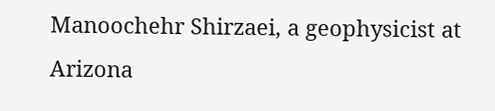Manoochehr Shirzaei, a geophysicist at Arizona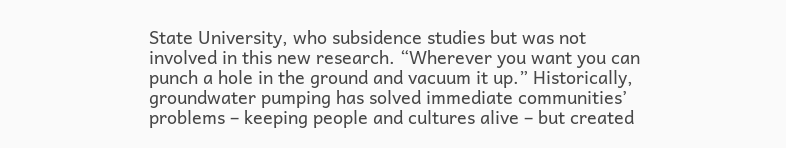State University, who subsidence studies but was not involved in this new research. “Wherever you want you can punch a hole in the ground and vacuum it up.” Historically, groundwater pumping has solved immediate communities’ problems – keeping people and cultures alive – but created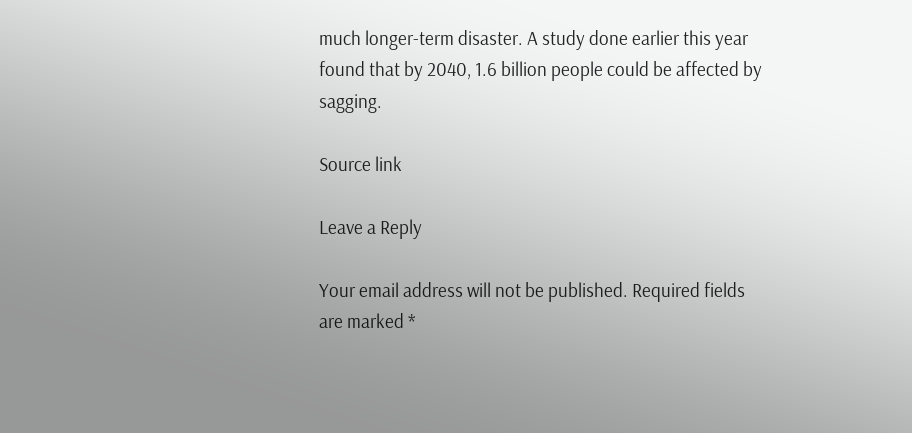much longer-term disaster. A study done earlier this year found that by 2040, 1.6 billion people could be affected by sagging.

Source link

Leave a Reply

Your email address will not be published. Required fields are marked *